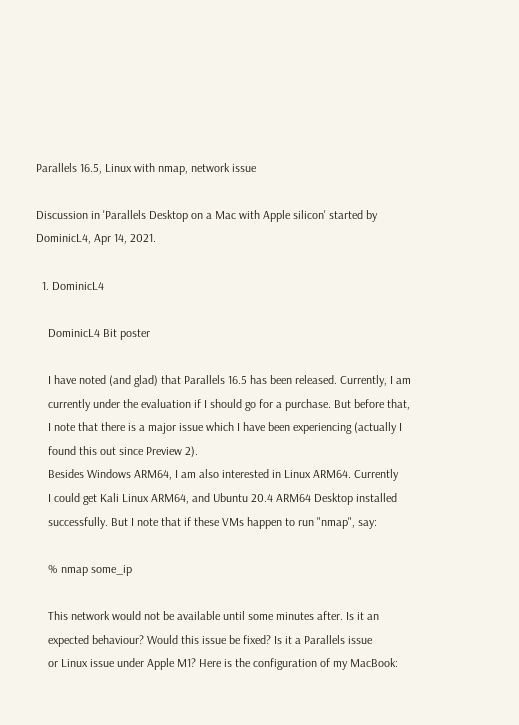Parallels 16.5, Linux with nmap, network issue

Discussion in 'Parallels Desktop on a Mac with Apple silicon' started by DominicL4, Apr 14, 2021.

  1. DominicL4

    DominicL4 Bit poster

    I have noted (and glad) that Parallels 16.5 has been released. Currently, I am
    currently under the evaluation if I should go for a purchase. But before that,
    I note that there is a major issue which I have been experiencing (actually I
    found this out since Preview 2).
    Besides Windows ARM64, I am also interested in Linux ARM64. Currently
    I could get Kali Linux ARM64, and Ubuntu 20.4 ARM64 Desktop installed
    successfully. But I note that if these VMs happen to run "nmap", say:

    % nmap some_ip

    This network would not be available until some minutes after. Is it an
    expected behaviour? Would this issue be fixed? Is it a Parallels issue
    or Linux issue under Apple M1? Here is the configuration of my MacBook: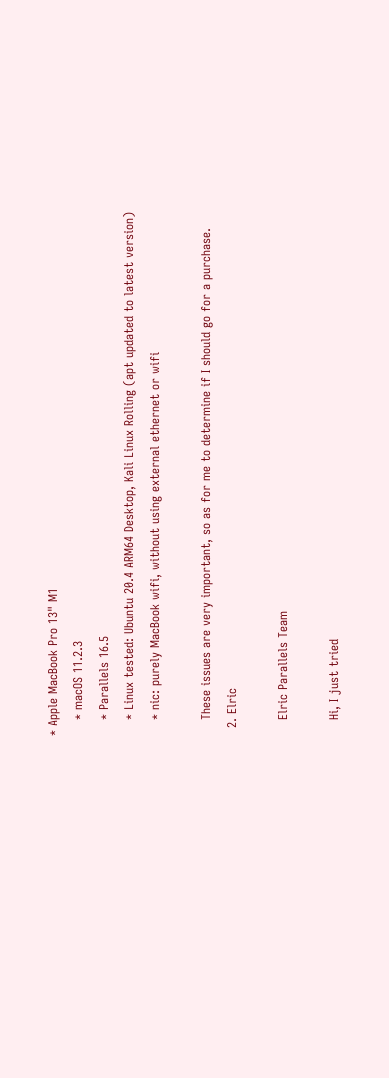* Apple MacBook Pro 13" M1
    * macOS 11.2.3
    * Parallels 16.5
    * Linux tested: Ubuntu 20.4 ARM64 Desktop, Kali Linux Rolling (apt updated to latest version)
    * nic: purely MacBook wifi, without using external ethernet or wifi

    These issues are very important, so as for me to determine if I should go for a purchase.
  2. Elric

    Elric Parallels Team

    Hi, I just tried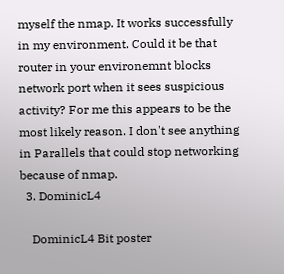myself the nmap. It works successfully in my environment. Could it be that router in your environemnt blocks network port when it sees suspicious activity? For me this appears to be the most likely reason. I don't see anything in Parallels that could stop networking because of nmap.
  3. DominicL4

    DominicL4 Bit poster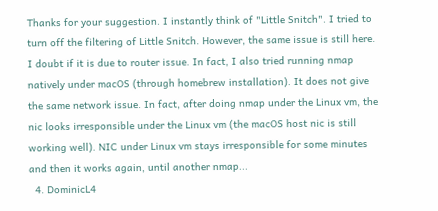Thanks for your suggestion. I instantly think of "Little Snitch". I tried to turn off the filtering of Little Snitch. However, the same issue is still here. I doubt if it is due to router issue. In fact, I also tried running nmap natively under macOS (through homebrew installation). It does not give the same network issue. In fact, after doing nmap under the Linux vm, the nic looks irresponsible under the Linux vm (the macOS host nic is still working well). NIC under Linux vm stays irresponsible for some minutes and then it works again, until another nmap...
  4. DominicL4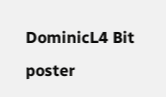DominicL4 Bit poster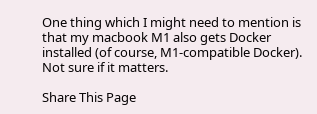One thing which I might need to mention is that my macbook M1 also gets Docker installed (of course, M1-compatible Docker). Not sure if it matters.

Share This Page